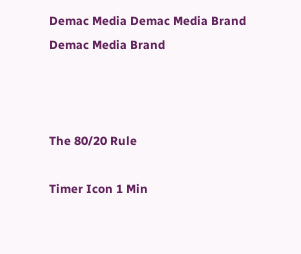Demac Media Demac Media Brand Demac Media Brand



The 80/20 Rule

Timer Icon 1 Min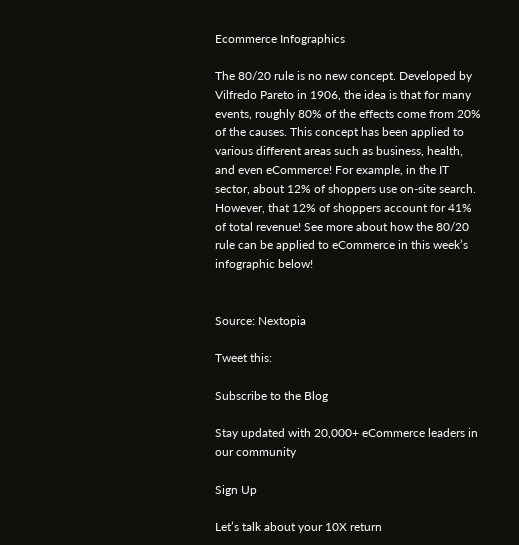Ecommerce Infographics

The 80/20 rule is no new concept. Developed by Vilfredo Pareto in 1906, the idea is that for many events, roughly 80% of the effects come from 20% of the causes. This concept has been applied to various different areas such as business, health, and even eCommerce! For example, in the IT sector, about 12% of shoppers use on-site search. However, that 12% of shoppers account for 41% of total revenue! See more about how the 80/20 rule can be applied to eCommerce in this week’s infographic below!


Source: Nextopia

Tweet this:

Subscribe to the Blog

Stay updated with 20,000+ eCommerce leaders in our community

Sign Up

Let’s talk about your 10X return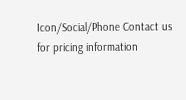Icon/Social/Phone Contact us for pricing information